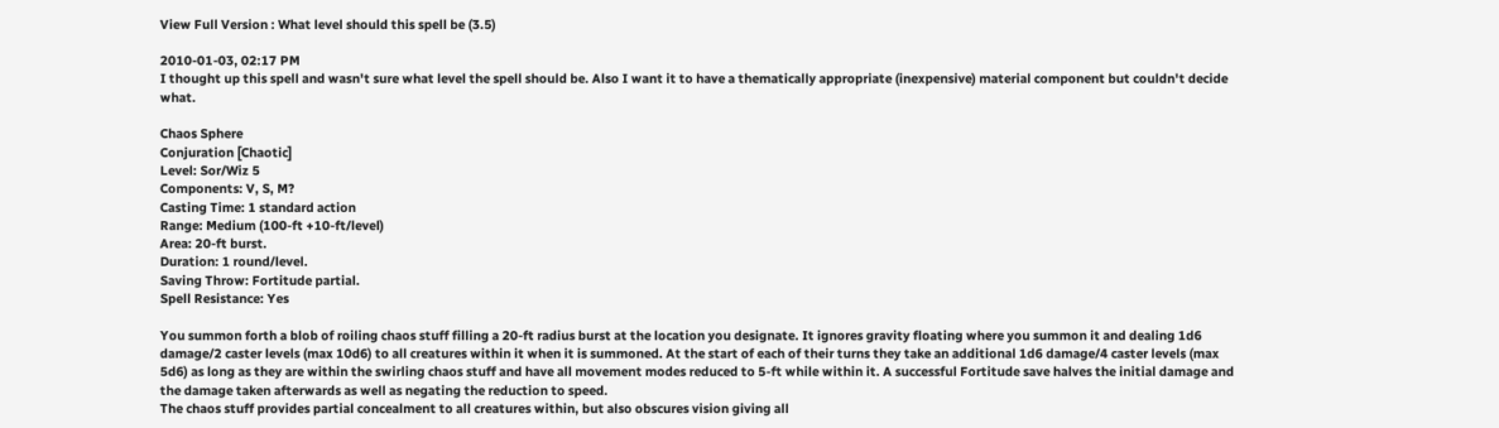View Full Version : What level should this spell be (3.5)

2010-01-03, 02:17 PM
I thought up this spell and wasn't sure what level the spell should be. Also I want it to have a thematically appropriate (inexpensive) material component but couldn't decide what.

Chaos Sphere
Conjuration [Chaotic]
Level: Sor/Wiz 5
Components: V, S, M?
Casting Time: 1 standard action
Range: Medium (100-ft +10-ft/level)
Area: 20-ft burst.
Duration: 1 round/level.
Saving Throw: Fortitude partial.
Spell Resistance: Yes

You summon forth a blob of roiling chaos stuff filling a 20-ft radius burst at the location you designate. It ignores gravity floating where you summon it and dealing 1d6 damage/2 caster levels (max 10d6) to all creatures within it when it is summoned. At the start of each of their turns they take an additional 1d6 damage/4 caster levels (max 5d6) as long as they are within the swirling chaos stuff and have all movement modes reduced to 5-ft while within it. A successful Fortitude save halves the initial damage and the damage taken afterwards as well as negating the reduction to speed.
The chaos stuff provides partial concealment to all creatures within, but also obscures vision giving all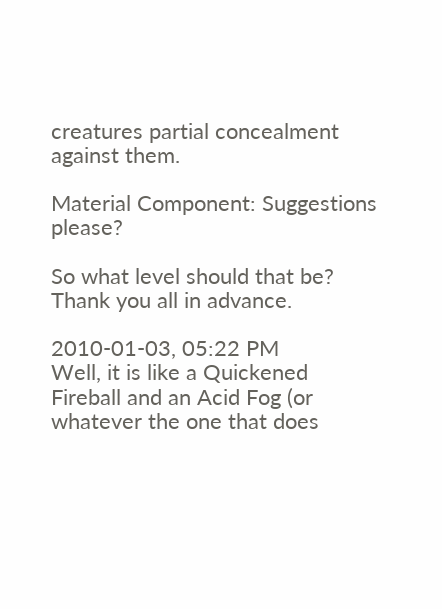creatures partial concealment against them.

Material Component: Suggestions please?

So what level should that be? Thank you all in advance.

2010-01-03, 05:22 PM
Well, it is like a Quickened Fireball and an Acid Fog (or whatever the one that does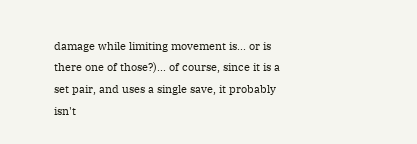damage while limiting movement is... or is there one of those?)... of course, since it is a set pair, and uses a single save, it probably isn't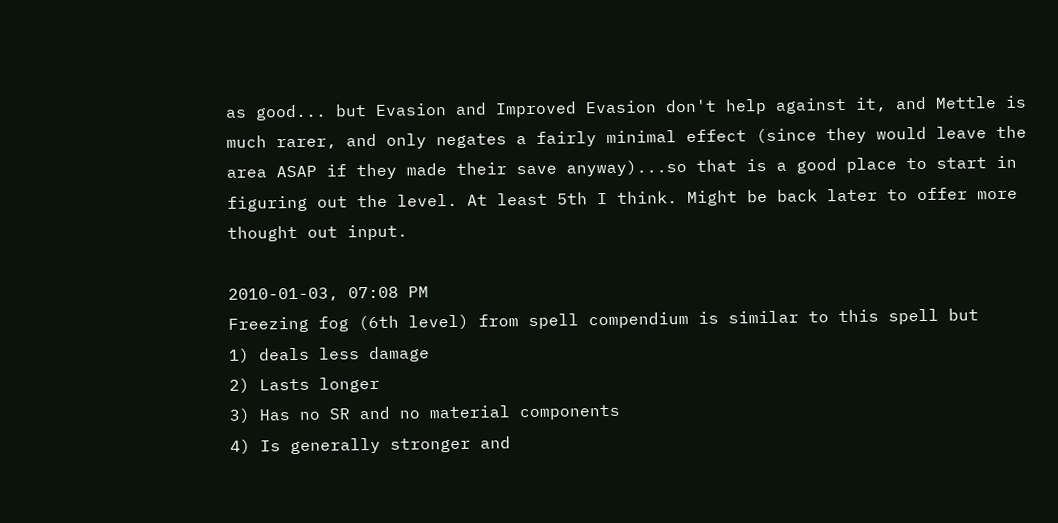as good... but Evasion and Improved Evasion don't help against it, and Mettle is much rarer, and only negates a fairly minimal effect (since they would leave the area ASAP if they made their save anyway)...so that is a good place to start in figuring out the level. At least 5th I think. Might be back later to offer more thought out input.

2010-01-03, 07:08 PM
Freezing fog (6th level) from spell compendium is similar to this spell but
1) deals less damage
2) Lasts longer
3) Has no SR and no material components
4) Is generally stronger and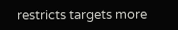restricts targets more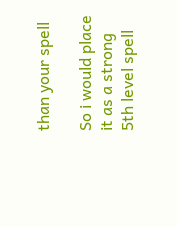than your spell

So i would place it as a strong 5th level spell